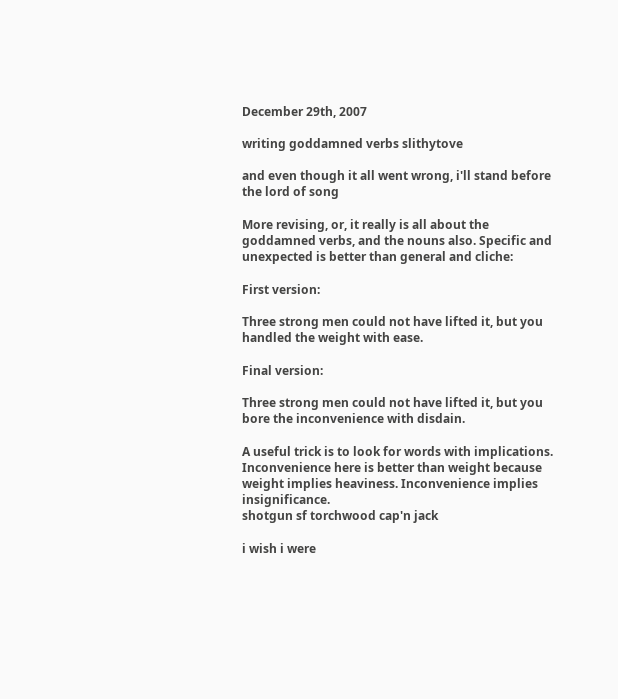December 29th, 2007

writing goddamned verbs slithytove

and even though it all went wrong, i'll stand before the lord of song

More revising, or, it really is all about the goddamned verbs, and the nouns also. Specific and unexpected is better than general and cliche:

First version:

Three strong men could not have lifted it, but you handled the weight with ease.

Final version:

Three strong men could not have lifted it, but you bore the inconvenience with disdain.

A useful trick is to look for words with implications. Inconvenience here is better than weight because weight implies heaviness. Inconvenience implies insignificance.
shotgun sf torchwood cap'n jack

i wish i were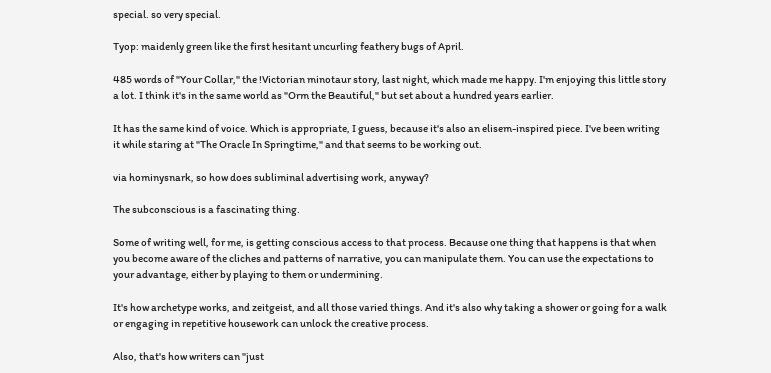special. so very special.

Tyop: maidenly green like the first hesitant uncurling feathery bugs of April.

485 words of "Your Collar," the !Victorian minotaur story, last night, which made me happy. I'm enjoying this little story a lot. I think it's in the same world as "Orm the Beautiful," but set about a hundred years earlier.

It has the same kind of voice. Which is appropriate, I guess, because it's also an elisem-inspired piece. I've been writing it while staring at "The Oracle In Springtime," and that seems to be working out.

via hominysnark, so how does subliminal advertising work, anyway?

The subconscious is a fascinating thing.

Some of writing well, for me, is getting conscious access to that process. Because one thing that happens is that when you become aware of the cliches and patterns of narrative, you can manipulate them. You can use the expectations to your advantage, either by playing to them or undermining.

It's how archetype works, and zeitgeist, and all those varied things. And it's also why taking a shower or going for a walk or engaging in repetitive housework can unlock the creative process.

Also, that's how writers can "just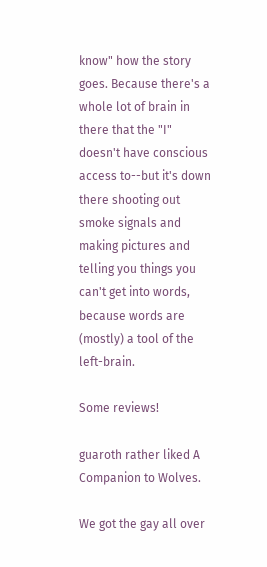know" how the story goes. Because there's a whole lot of brain in there that the "I" doesn't have conscious access to--but it's down there shooting out smoke signals and making pictures and telling you things you can't get into words, because words are (mostly) a tool of the left-brain.

Some reviews!

guaroth rather liked A Companion to Wolves.

We got the gay all over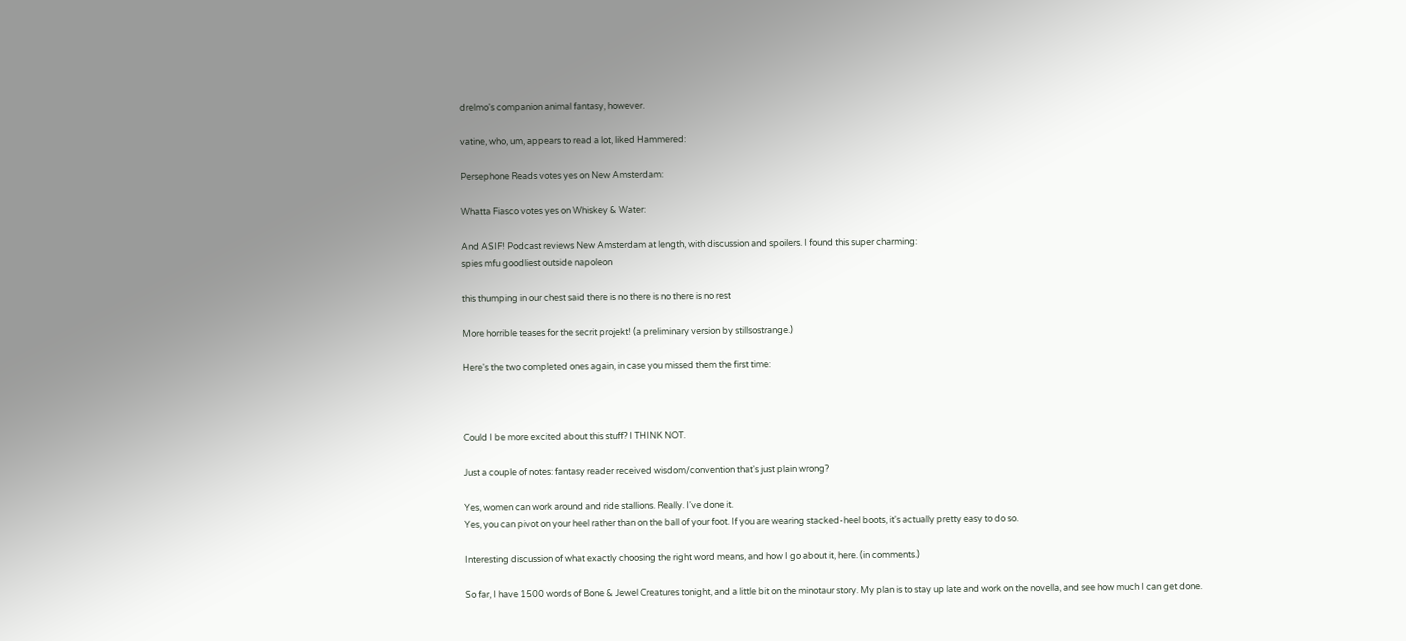drelmo's companion animal fantasy, however.

vatine, who, um, appears to read a lot, liked Hammered:

Persephone Reads votes yes on New Amsterdam:

Whatta Fiasco votes yes on Whiskey & Water:

And ASIF! Podcast reviews New Amsterdam at length, with discussion and spoilers. I found this super charming:
spies mfu goodliest outside napoleon

this thumping in our chest said there is no there is no there is no rest

More horrible teases for the secrit projekt! (a preliminary version by stillsostrange.)

Here's the two completed ones again, in case you missed them the first time:



Could I be more excited about this stuff? I THINK NOT.

Just a couple of notes: fantasy reader received wisdom/convention that's just plain wrong?

Yes, women can work around and ride stallions. Really. I've done it.
Yes, you can pivot on your heel rather than on the ball of your foot. If you are wearing stacked-heel boots, it's actually pretty easy to do so.

Interesting discussion of what exactly choosing the right word means, and how I go about it, here. (in comments.)

So far, I have 1500 words of Bone & Jewel Creatures tonight, and a little bit on the minotaur story. My plan is to stay up late and work on the novella, and see how much I can get done.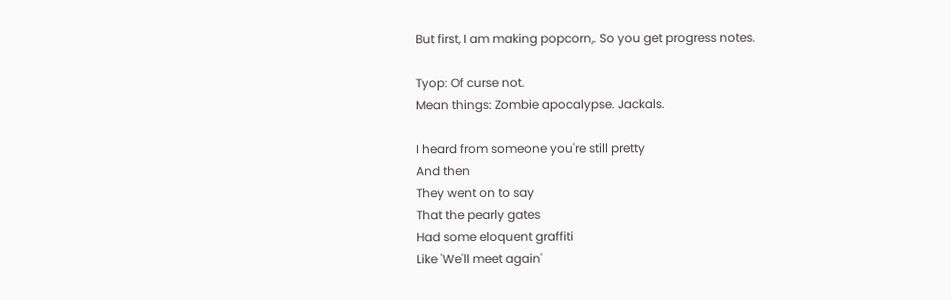But first, I am making popcorn,. So you get progress notes.

Tyop: Of curse not.
Mean things: Zombie apocalypse. Jackals.

I heard from someone you're still pretty
And then
They went on to say
That the pearly gates
Had some eloquent graffiti
Like 'We'll meet again'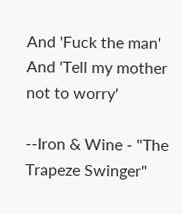And 'Fuck the man'
And 'Tell my mother not to worry'

--Iron & Wine - "The Trapeze Swinger"